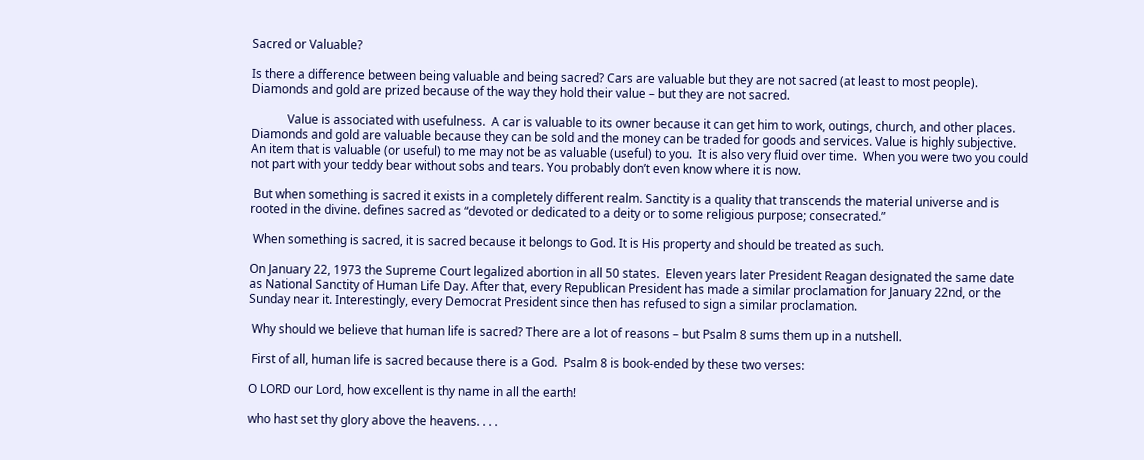Sacred or Valuable?

Is there a difference between being valuable and being sacred? Cars are valuable but they are not sacred (at least to most people). Diamonds and gold are prized because of the way they hold their value – but they are not sacred.

            Value is associated with usefulness.  A car is valuable to its owner because it can get him to work, outings, church, and other places.  Diamonds and gold are valuable because they can be sold and the money can be traded for goods and services. Value is highly subjective.  An item that is valuable (or useful) to me may not be as valuable (useful) to you.  It is also very fluid over time.  When you were two you could not part with your teddy bear without sobs and tears. You probably don’t even know where it is now.

 But when something is sacred it exists in a completely different realm. Sanctity is a quality that transcends the material universe and is rooted in the divine. defines sacred as “devoted or dedicated to a deity or to some religious purpose; consecrated.”

 When something is sacred, it is sacred because it belongs to God. It is His property and should be treated as such.

On January 22, 1973 the Supreme Court legalized abortion in all 50 states.  Eleven years later President Reagan designated the same date as National Sanctity of Human Life Day. After that, every Republican President has made a similar proclamation for January 22nd, or the Sunday near it. Interestingly, every Democrat President since then has refused to sign a similar proclamation.

 Why should we believe that human life is sacred? There are a lot of reasons – but Psalm 8 sums them up in a nutshell.

 First of all, human life is sacred because there is a God.  Psalm 8 is book-ended by these two verses:

O LORD our Lord, how excellent is thy name in all the earth!

who hast set thy glory above the heavens. . . .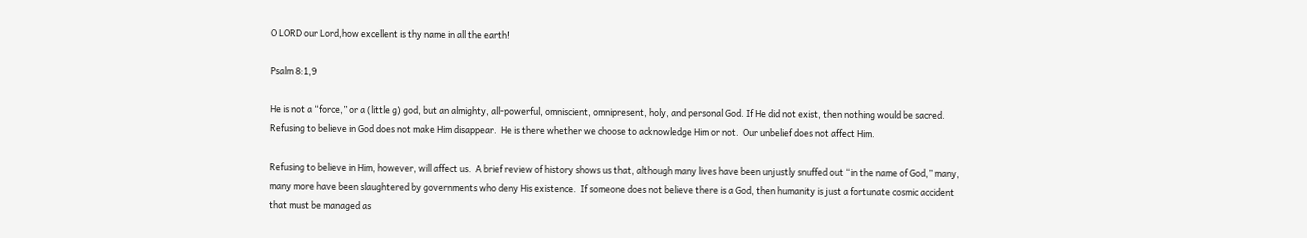O LORD our Lord,how excellent is thy name in all the earth!

Psalm 8:1,9

He is not a “force,” or a (little g) god, but an almighty, all-powerful, omniscient, omnipresent, holy, and personal God. If He did not exist, then nothing would be sacred.  Refusing to believe in God does not make Him disappear.  He is there whether we choose to acknowledge Him or not.  Our unbelief does not affect Him.

Refusing to believe in Him, however, will affect us.  A brief review of history shows us that, although many lives have been unjustly snuffed out “in the name of God,” many, many more have been slaughtered by governments who deny His existence.  If someone does not believe there is a God, then humanity is just a fortunate cosmic accident that must be managed as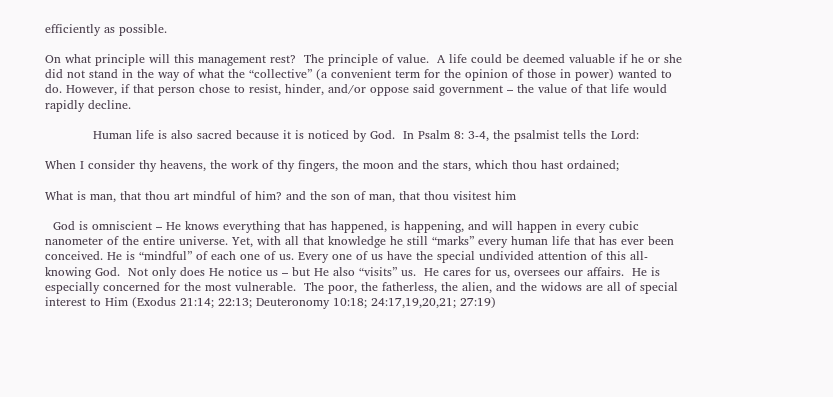efficiently as possible.

On what principle will this management rest?  The principle of value.  A life could be deemed valuable if he or she did not stand in the way of what the “collective” (a convenient term for the opinion of those in power) wanted to do. However, if that person chose to resist, hinder, and/or oppose said government – the value of that life would rapidly decline.

            Human life is also sacred because it is noticed by God.  In Psalm 8: 3-4, the psalmist tells the Lord:

When I consider thy heavens, the work of thy fingers, the moon and the stars, which thou hast ordained;

What is man, that thou art mindful of him? and the son of man, that thou visitest him

  God is omniscient – He knows everything that has happened, is happening, and will happen in every cubic nanometer of the entire universe. Yet, with all that knowledge he still “marks” every human life that has ever been conceived. He is “mindful” of each one of us. Every one of us have the special undivided attention of this all-knowing God.  Not only does He notice us – but He also “visits” us.  He cares for us, oversees our affairs.  He is especially concerned for the most vulnerable.  The poor, the fatherless, the alien, and the widows are all of special interest to Him (Exodus 21:14; 22:13; Deuteronomy 10:18; 24:17,19,20,21; 27:19)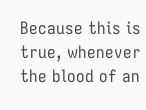Because this is true, whenever the blood of an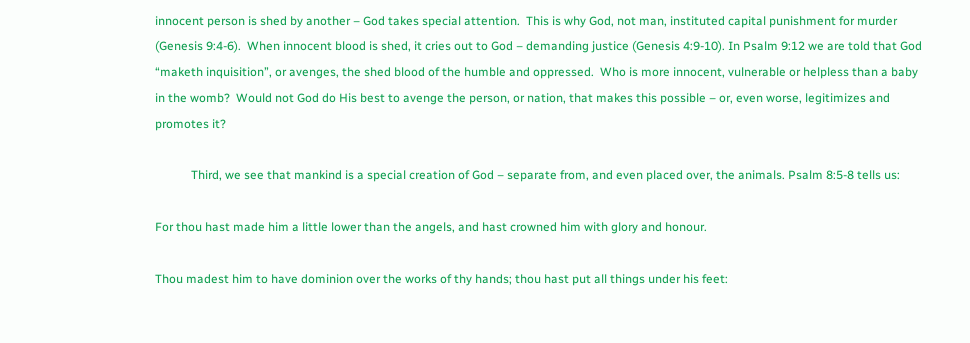innocent person is shed by another – God takes special attention.  This is why God, not man, instituted capital punishment for murder (Genesis 9:4-6).  When innocent blood is shed, it cries out to God – demanding justice (Genesis 4:9-10). In Psalm 9:12 we are told that God “maketh inquisition”, or avenges, the shed blood of the humble and oppressed.  Who is more innocent, vulnerable or helpless than a baby in the womb?  Would not God do His best to avenge the person, or nation, that makes this possible – or, even worse, legitimizes and promotes it?

            Third, we see that mankind is a special creation of God – separate from, and even placed over, the animals. Psalm 8:5-8 tells us:

For thou hast made him a little lower than the angels, and hast crowned him with glory and honour.

Thou madest him to have dominion over the works of thy hands; thou hast put all things under his feet: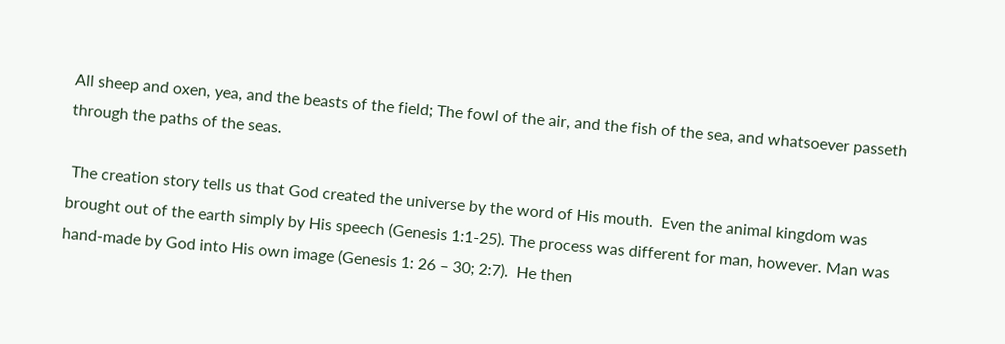All sheep and oxen, yea, and the beasts of the field; The fowl of the air, and the fish of the sea, and whatsoever passeth through the paths of the seas.

 The creation story tells us that God created the universe by the word of His mouth.  Even the animal kingdom was brought out of the earth simply by His speech (Genesis 1:1-25). The process was different for man, however. Man was hand-made by God into His own image (Genesis 1: 26 – 30; 2:7).  He then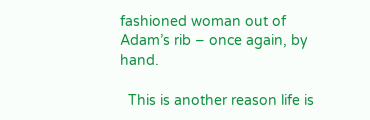fashioned woman out of Adam’s rib – once again, by hand.

  This is another reason life is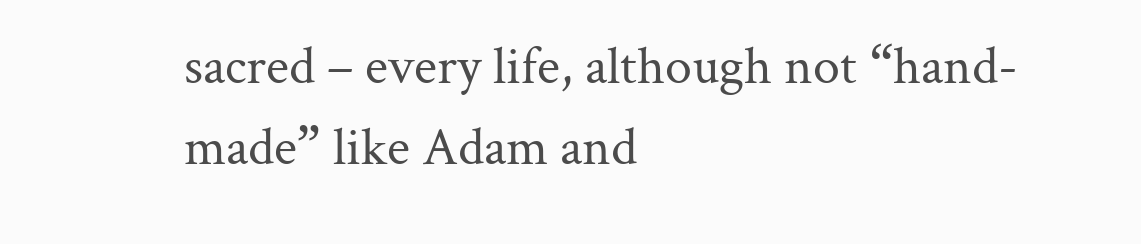sacred – every life, although not “hand-made” like Adam and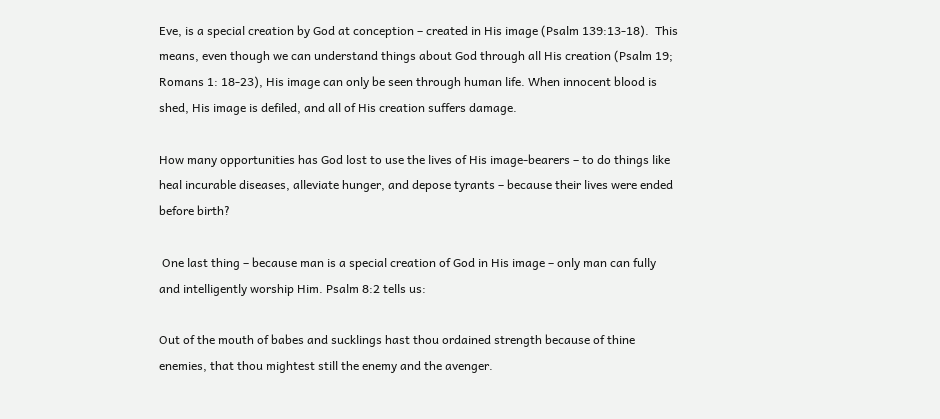Eve, is a special creation by God at conception – created in His image (Psalm 139:13-18).  This means, even though we can understand things about God through all His creation (Psalm 19; Romans 1: 18-23), His image can only be seen through human life. When innocent blood is shed, His image is defiled, and all of His creation suffers damage.

How many opportunities has God lost to use the lives of His image-bearers – to do things like heal incurable diseases, alleviate hunger, and depose tyrants – because their lives were ended before birth?

 One last thing – because man is a special creation of God in His image – only man can fully and intelligently worship Him. Psalm 8:2 tells us:

Out of the mouth of babes and sucklings hast thou ordained strength because of thine enemies, that thou mightest still the enemy and the avenger.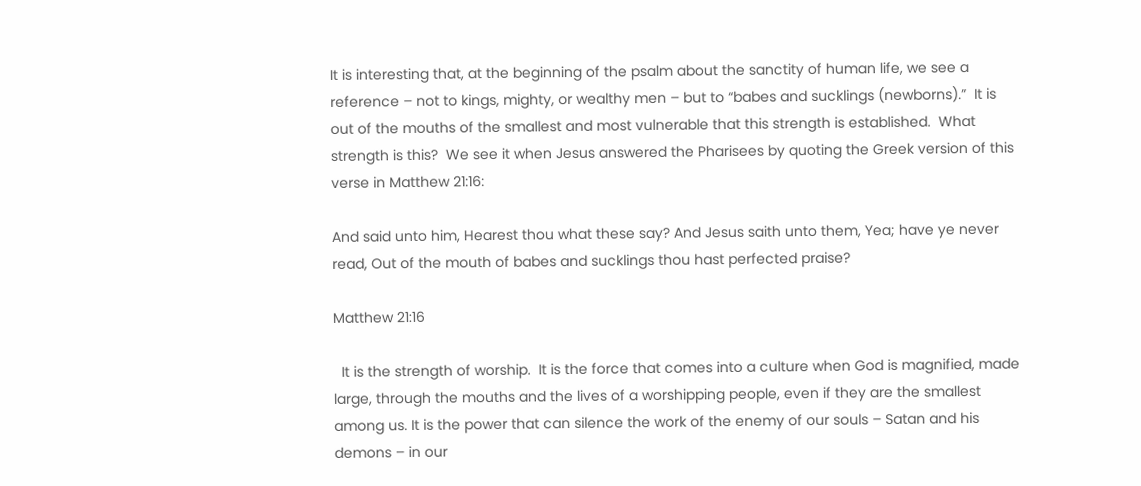It is interesting that, at the beginning of the psalm about the sanctity of human life, we see a reference – not to kings, mighty, or wealthy men – but to “babes and sucklings (newborns).”  It is out of the mouths of the smallest and most vulnerable that this strength is established.  What strength is this?  We see it when Jesus answered the Pharisees by quoting the Greek version of this verse in Matthew 21:16:

And said unto him, Hearest thou what these say? And Jesus saith unto them, Yea; have ye never read, Out of the mouth of babes and sucklings thou hast perfected praise?

Matthew 21:16

  It is the strength of worship.  It is the force that comes into a culture when God is magnified, made large, through the mouths and the lives of a worshipping people, even if they are the smallest among us. It is the power that can silence the work of the enemy of our souls – Satan and his demons – in our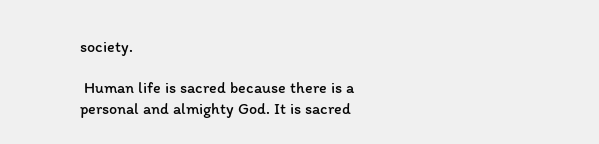society.

 Human life is sacred because there is a personal and almighty God. It is sacred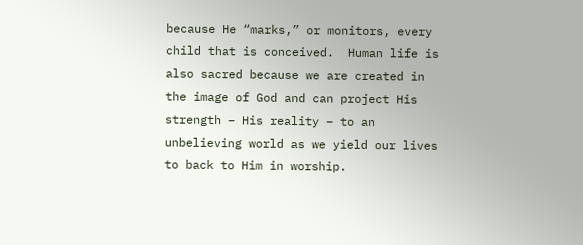because He “marks,” or monitors, every child that is conceived.  Human life is also sacred because we are created in the image of God and can project His strength – His reality – to an unbelieving world as we yield our lives to back to Him in worship.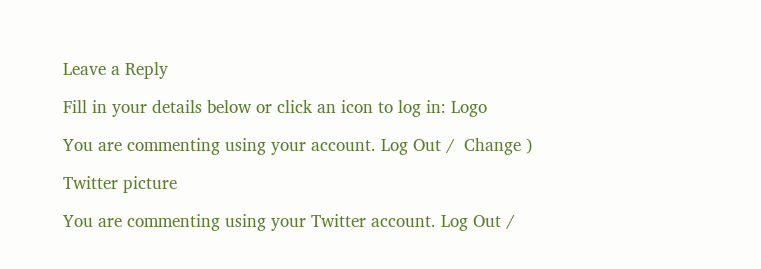Leave a Reply

Fill in your details below or click an icon to log in: Logo

You are commenting using your account. Log Out /  Change )

Twitter picture

You are commenting using your Twitter account. Log Out /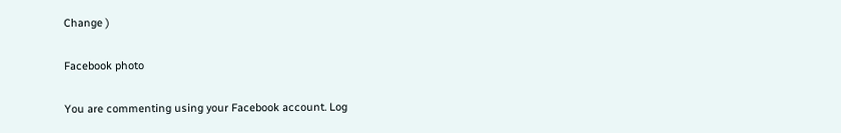Change )

Facebook photo

You are commenting using your Facebook account. Log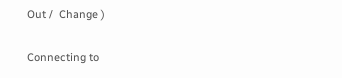Out /  Change )

Connecting to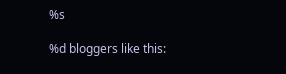%s

%d bloggers like this: